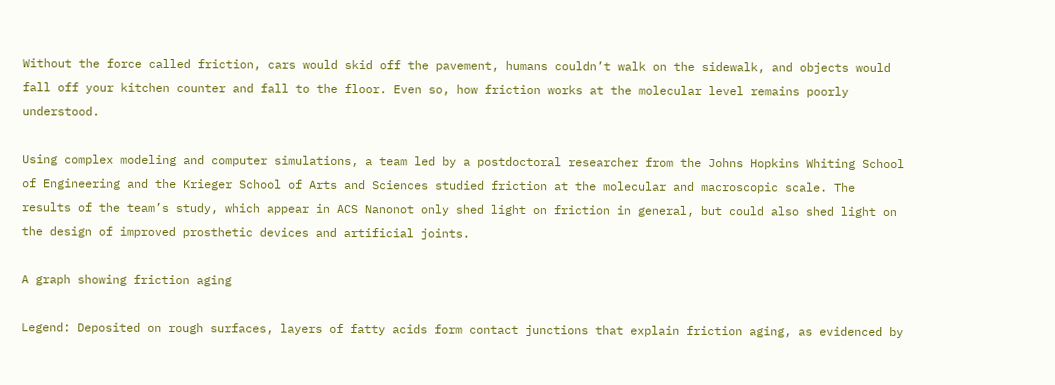Without the force called friction, cars would skid off the pavement, humans couldn’t walk on the sidewalk, and objects would fall off your kitchen counter and fall to the floor. Even so, how friction works at the molecular level remains poorly understood.

Using complex modeling and computer simulations, a team led by a postdoctoral researcher from the Johns Hopkins Whiting School of Engineering and the Krieger School of Arts and Sciences studied friction at the molecular and macroscopic scale. The results of the team’s study, which appear in ACS Nanonot only shed light on friction in general, but could also shed light on the design of improved prosthetic devices and artificial joints.

A graph showing friction aging

Legend: Deposited on rough surfaces, layers of fatty acids form contact junctions that explain friction aging, as evidenced by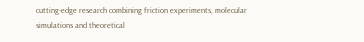cutting-edge research combining friction experiments, molecular simulations and theoretical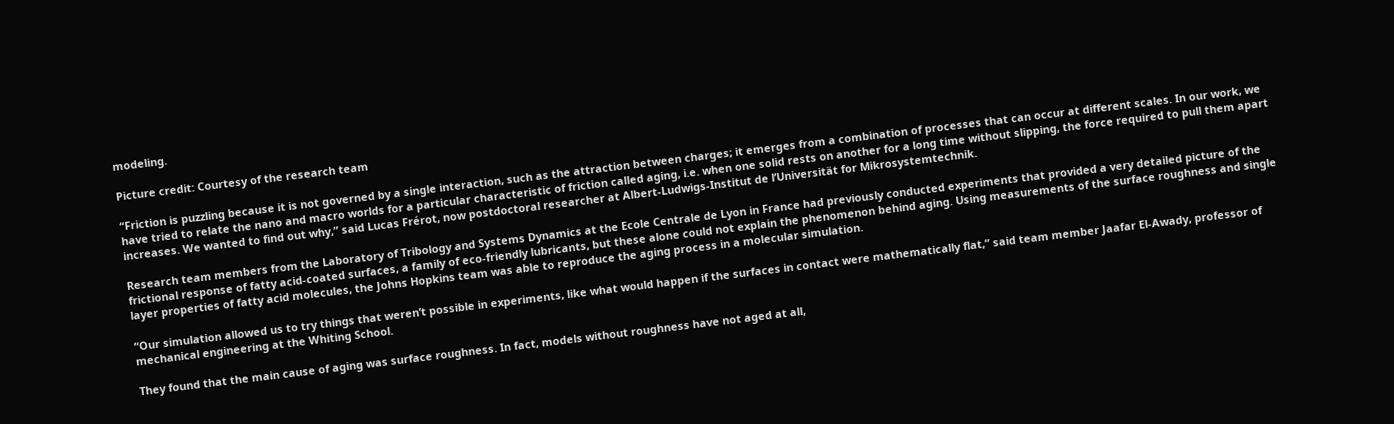modeling.

Picture credit: Courtesy of the research team

“Friction is puzzling because it is not governed by a single interaction, such as the attraction between charges; it emerges from a combination of processes that can occur at different scales. In our work, we have tried to relate the nano and macro worlds for a particular characteristic of friction called aging, i.e. when one solid rests on another for a long time without slipping, the force required to pull them apart increases. We wanted to find out why,” said Lucas Frérot, now postdoctoral researcher at Albert-Ludwigs-Institut de l’Universität for Mikrosystemtechnik.

Research team members from the Laboratory of Tribology and Systems Dynamics at the Ecole Centrale de Lyon in France had previously conducted experiments that provided a very detailed picture of the frictional response of fatty acid-coated surfaces, a family of eco-friendly lubricants, but these alone could not explain the phenomenon behind aging. Using measurements of the surface roughness and single layer properties of fatty acid molecules, the Johns Hopkins team was able to reproduce the aging process in a molecular simulation.

“Our simulation allowed us to try things that weren’t possible in experiments, like what would happen if the surfaces in contact were mathematically flat,” said team member Jaafar El-Awady, professor of mechanical engineering at the Whiting School.

They found that the main cause of aging was surface roughness. In fact, models without roughness have not aged at all,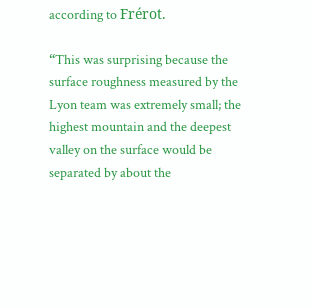according to Frérot.

“This was surprising because the surface roughness measured by the Lyon team was extremely small; the highest mountain and the deepest valley on the surface would be separated by about the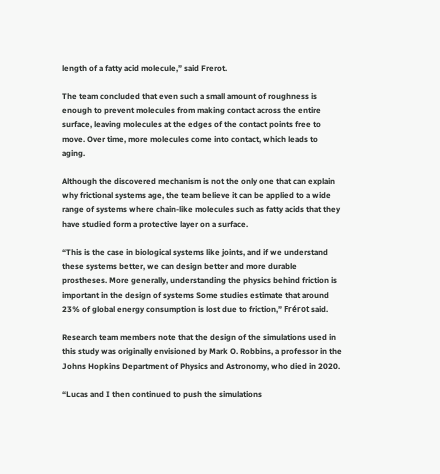length of a fatty acid molecule,” said Frerot.

The team concluded that even such a small amount of roughness is enough to prevent molecules from making contact across the entire surface, leaving molecules at the edges of the contact points free to move. Over time, more molecules come into contact, which leads to aging.

Although the discovered mechanism is not the only one that can explain why frictional systems age, the team believe it can be applied to a wide range of systems where chain-like molecules such as fatty acids that they have studied form a protective layer on a surface.

“This is the case in biological systems like joints, and if we understand these systems better, we can design better and more durable prostheses. More generally, understanding the physics behind friction is important in the design of systems Some studies estimate that around 23% of global energy consumption is lost due to friction,” Frérot said.

Research team members note that the design of the simulations used in this study was originally envisioned by Mark O. Robbins, a professor in the Johns Hopkins Department of Physics and Astronomy, who died in 2020.

“Lucas and I then continued to push the simulations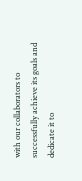with our collaborators to successfully achieve its goals and dedicate it to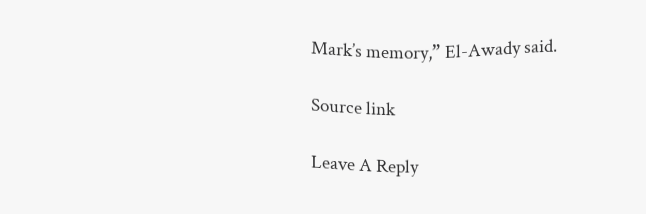Mark’s memory,” El-Awady said.

Source link

Leave A Reply